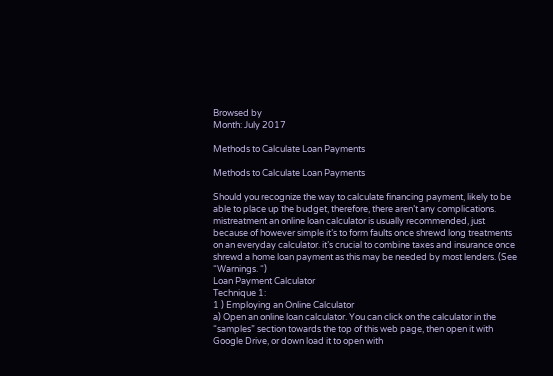Browsed by
Month: July 2017

Methods to Calculate Loan Payments

Methods to Calculate Loan Payments

Should you recognize the way to calculate financing payment, likely to be able to place up the budget, therefore, there aren’t any complications. mistreatment an online loan calculator is usually recommended, just because of however simple it’s to form faults once shrewd long treatments on an everyday calculator. it’s crucial to combine taxes and insurance once shrewd a home loan payment as this may be needed by most lenders. (See “Warnings. “)
Loan Payment Calculator
Technique 1:
1 ) Employing an Online Calculator
a) Open an online loan calculator. You can click on the calculator in the “samples” section towards the top of this web page, then open it with Google Drive, or down load it to open with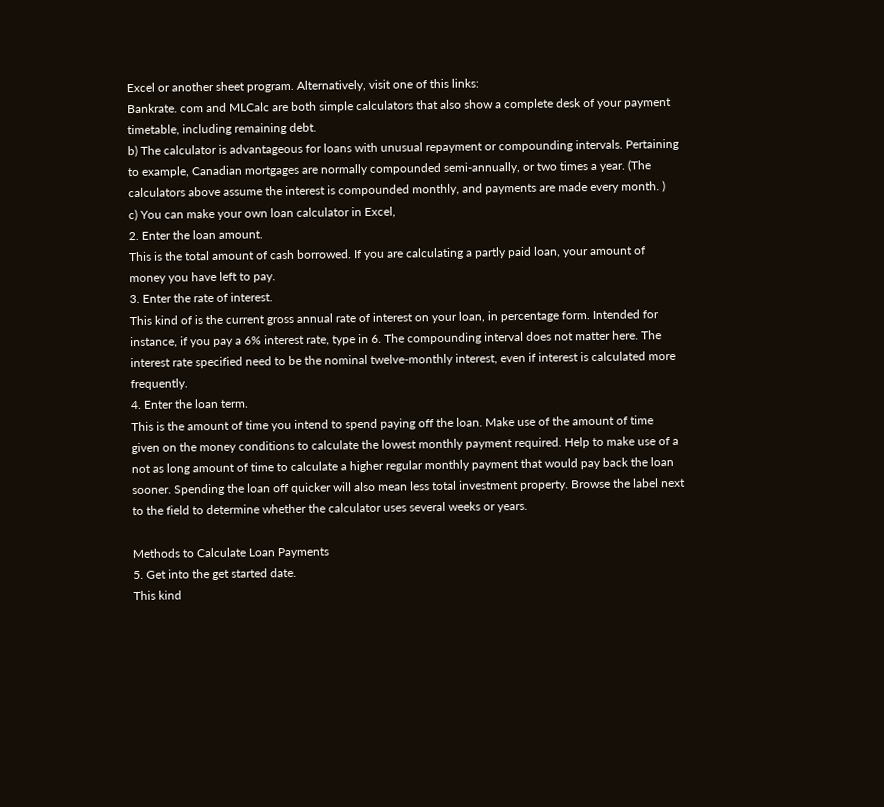Excel or another sheet program. Alternatively, visit one of this links:
Bankrate. com and MLCalc are both simple calculators that also show a complete desk of your payment timetable, including remaining debt.
b) The calculator is advantageous for loans with unusual repayment or compounding intervals. Pertaining to example, Canadian mortgages are normally compounded semi-annually, or two times a year. (The calculators above assume the interest is compounded monthly, and payments are made every month. )
c) You can make your own loan calculator in Excel,
2. Enter the loan amount.
This is the total amount of cash borrowed. If you are calculating a partly paid loan, your amount of money you have left to pay.
3. Enter the rate of interest.
This kind of is the current gross annual rate of interest on your loan, in percentage form. Intended for instance, if you pay a 6% interest rate, type in 6. The compounding interval does not matter here. The interest rate specified need to be the nominal twelve-monthly interest, even if interest is calculated more frequently.
4. Enter the loan term.
This is the amount of time you intend to spend paying off the loan. Make use of the amount of time given on the money conditions to calculate the lowest monthly payment required. Help to make use of a not as long amount of time to calculate a higher regular monthly payment that would pay back the loan sooner. Spending the loan off quicker will also mean less total investment property. Browse the label next to the field to determine whether the calculator uses several weeks or years.

Methods to Calculate Loan Payments
5. Get into the get started date.
This kind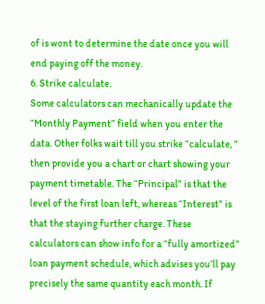of is wont to determine the date once you will end paying off the money.
6. Strike calculate.
Some calculators can mechanically update the “Monthly Payment” field when you enter the data. Other folks wait till you strike “calculate, ” then provide you a chart or chart showing your payment timetable. The “Principal” is that the level of the first loan left, whereas “Interest” is that the staying further charge. These calculators can show info for a “fully amortized” loan payment schedule, which advises you’ll pay precisely the same quantity each month. If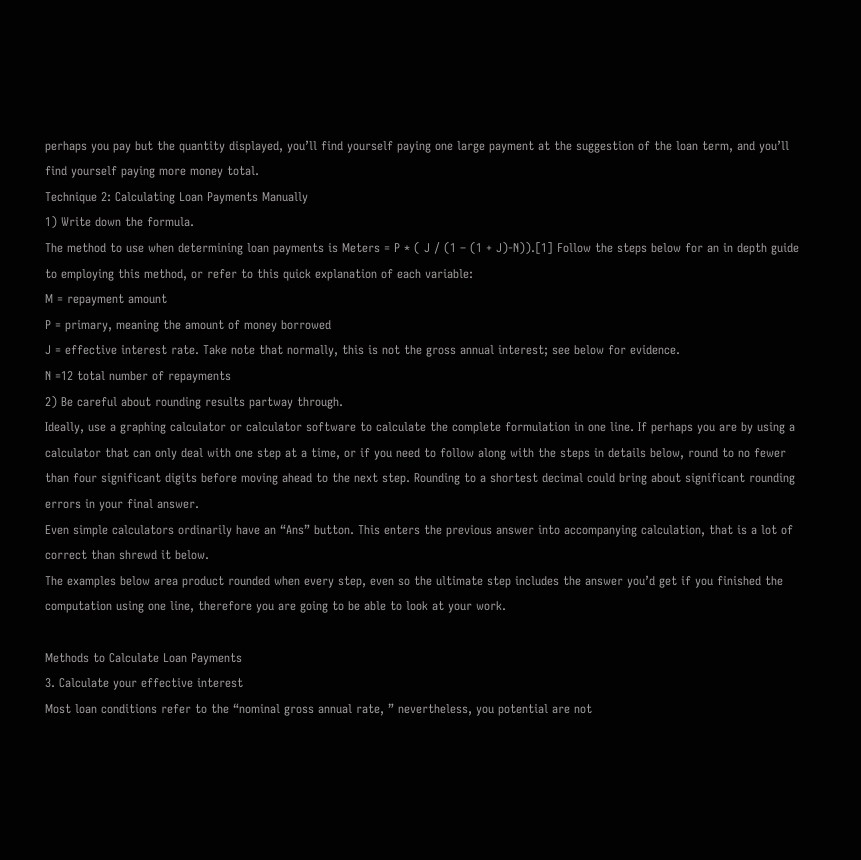perhaps you pay but the quantity displayed, you’ll find yourself paying one large payment at the suggestion of the loan term, and you’ll find yourself paying more money total.
Technique 2: Calculating Loan Payments Manually
1) Write down the formula.
The method to use when determining loan payments is Meters = P * ( J / (1 – (1 + J)-N)).[1] Follow the steps below for an in depth guide to employing this method, or refer to this quick explanation of each variable:
M = repayment amount
P = primary, meaning the amount of money borrowed
J = effective interest rate. Take note that normally, this is not the gross annual interest; see below for evidence.
N =12 total number of repayments
2) Be careful about rounding results partway through.
Ideally, use a graphing calculator or calculator software to calculate the complete formulation in one line. If perhaps you are by using a calculator that can only deal with one step at a time, or if you need to follow along with the steps in details below, round to no fewer than four significant digits before moving ahead to the next step. Rounding to a shortest decimal could bring about significant rounding errors in your final answer.
Even simple calculators ordinarily have an “Ans” button. This enters the previous answer into accompanying calculation, that is a lot of correct than shrewd it below.
The examples below area product rounded when every step, even so the ultimate step includes the answer you’d get if you finished the computation using one line, therefore you are going to be able to look at your work.

Methods to Calculate Loan Payments
3. Calculate your effective interest
Most loan conditions refer to the “nominal gross annual rate, ” nevertheless, you potential are not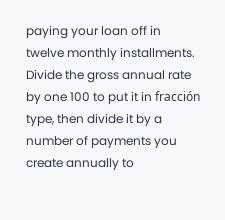paying your loan off in twelve monthly installments. Divide the gross annual rate by one 100 to put it in fracción type, then divide it by a number of payments you create annually to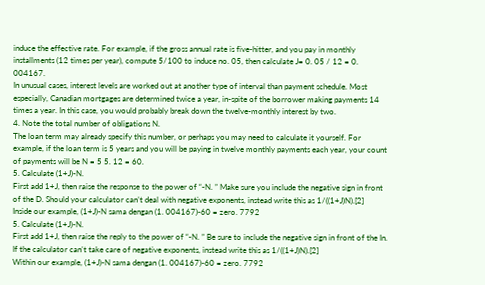induce the effective rate. For example, if the gross annual rate is five-hitter, and you pay in monthly installments (12 times per year), compute 5/100 to induce no. 05, then calculate J= 0. 05 / 12 = 0. 004167.
In unusual cases, interest levels are worked out at another type of interval than payment schedule. Most especially, Canadian mortgages are determined twice a year, in-spite of the borrower making payments 14 times a year. In this case, you would probably break down the twelve-monthly interest by two.
4. Note the total number of obligations N.
The loan term may already specify this number, or perhaps you may need to calculate it yourself. For example, if the loan term is 5 years and you will be paying in twelve monthly payments each year, your count of payments will be N = 5 5. 12 = 60.
5. Calculate (1+J)-N.
First add 1+J, then raise the response to the power of “-N. ” Make sure you include the negative sign in front of the D. Should your calculator can’t deal with negative exponents, instead write this as 1/((1+J)N).[2]
Inside our example, (1+J)-N sama dengan (1. 004167)-60 = zero. 7792
5. Calculate (1+J)-N.
First add 1+J, then raise the reply to the power of “-N. ” Be sure to include the negative sign in front of the In. If the calculator can’t take care of negative exponents, instead write this as 1/((1+J)N).[2]
Within our example, (1+J)-N sama dengan (1. 004167)-60 = zero. 7792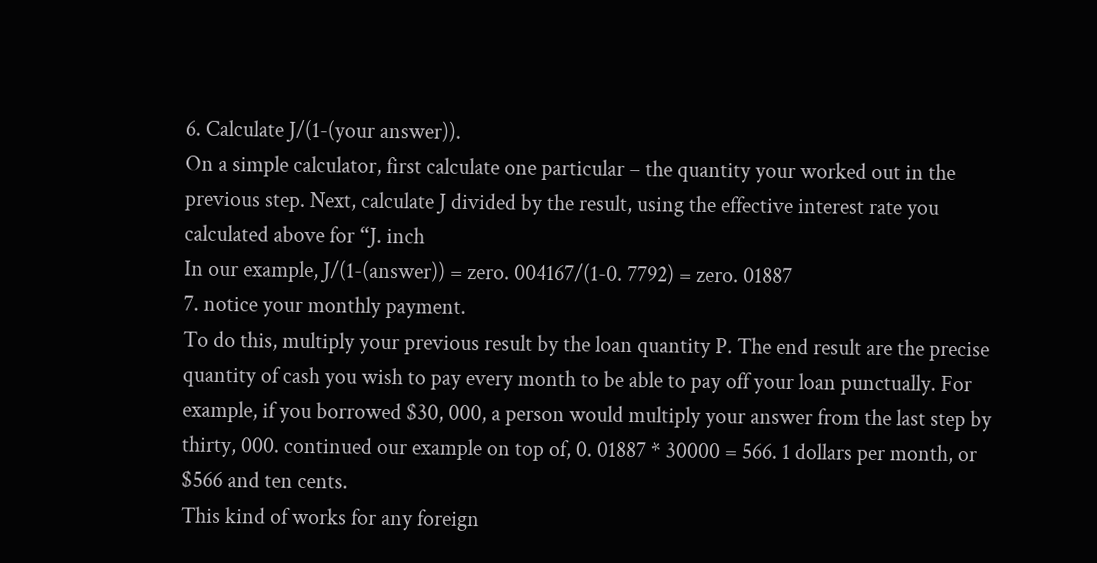6. Calculate J/(1-(your answer)).
On a simple calculator, first calculate one particular – the quantity your worked out in the previous step. Next, calculate J divided by the result, using the effective interest rate you calculated above for “J. inch
In our example, J/(1-(answer)) = zero. 004167/(1-0. 7792) = zero. 01887
7. notice your monthly payment.
To do this, multiply your previous result by the loan quantity P. The end result are the precise quantity of cash you wish to pay every month to be able to pay off your loan punctually. For example, if you borrowed $30, 000, a person would multiply your answer from the last step by thirty, 000. continued our example on top of, 0. 01887 * 30000 = 566. 1 dollars per month, or $566 and ten cents.
This kind of works for any foreign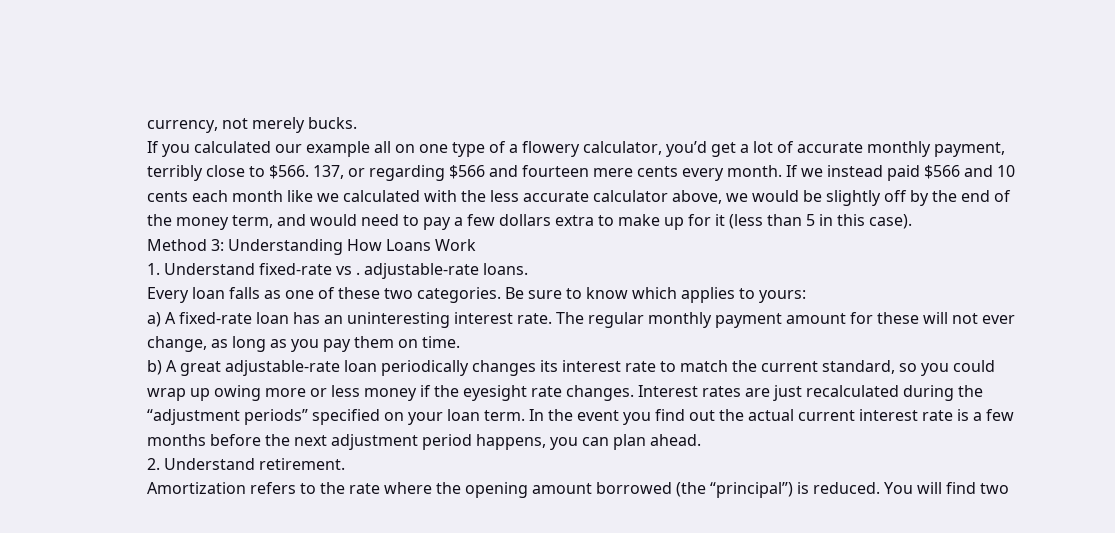currency, not merely bucks.
If you calculated our example all on one type of a flowery calculator, you’d get a lot of accurate monthly payment, terribly close to $566. 137, or regarding $566 and fourteen mere cents every month. If we instead paid $566 and 10 cents each month like we calculated with the less accurate calculator above, we would be slightly off by the end of the money term, and would need to pay a few dollars extra to make up for it (less than 5 in this case).
Method 3: Understanding How Loans Work
1. Understand fixed-rate vs . adjustable-rate loans.
Every loan falls as one of these two categories. Be sure to know which applies to yours:
a) A fixed-rate loan has an uninteresting interest rate. The regular monthly payment amount for these will not ever change, as long as you pay them on time.
b) A great adjustable-rate loan periodically changes its interest rate to match the current standard, so you could wrap up owing more or less money if the eyesight rate changes. Interest rates are just recalculated during the “adjustment periods” specified on your loan term. In the event you find out the actual current interest rate is a few months before the next adjustment period happens, you can plan ahead.
2. Understand retirement.
Amortization refers to the rate where the opening amount borrowed (the “principal”) is reduced. You will find two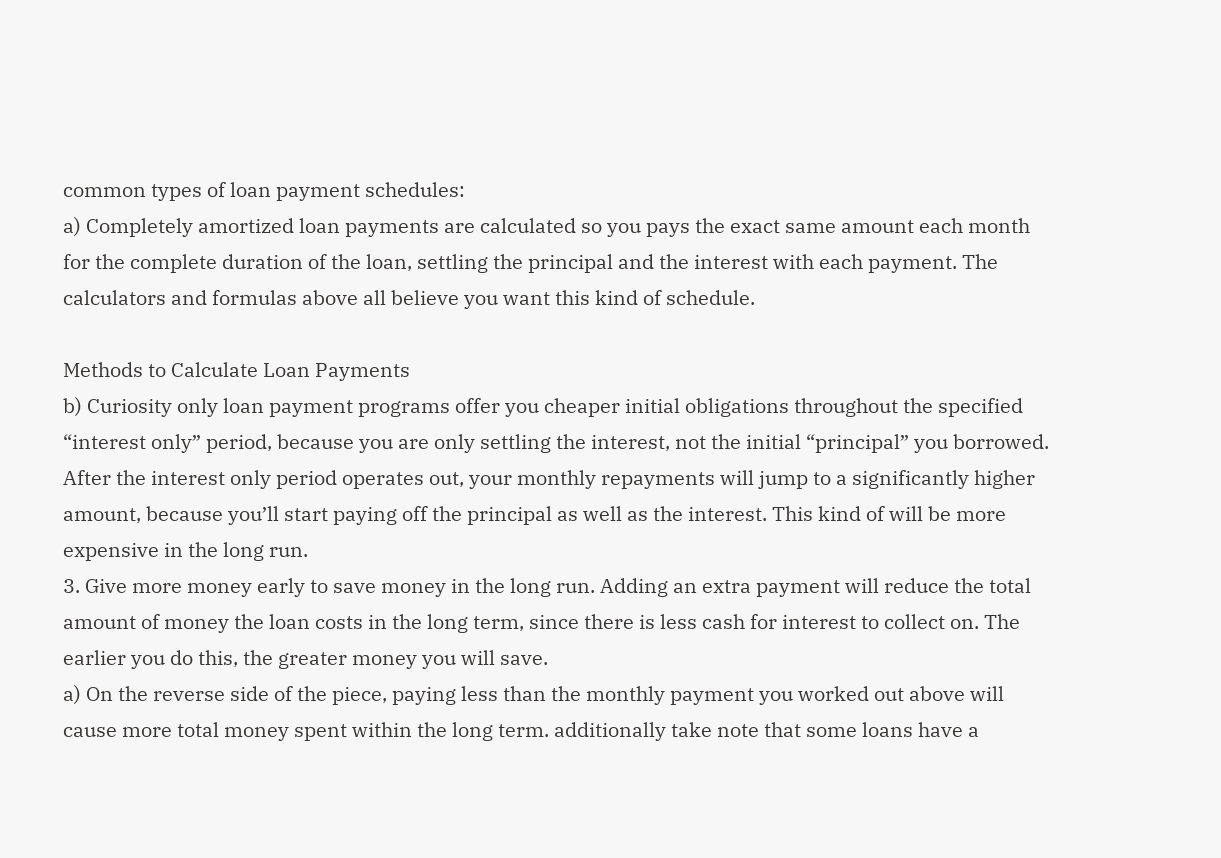common types of loan payment schedules:
a) Completely amortized loan payments are calculated so you pays the exact same amount each month for the complete duration of the loan, settling the principal and the interest with each payment. The calculators and formulas above all believe you want this kind of schedule.

Methods to Calculate Loan Payments
b) Curiosity only loan payment programs offer you cheaper initial obligations throughout the specified “interest only” period, because you are only settling the interest, not the initial “principal” you borrowed. After the interest only period operates out, your monthly repayments will jump to a significantly higher amount, because you’ll start paying off the principal as well as the interest. This kind of will be more expensive in the long run.
3. Give more money early to save money in the long run. Adding an extra payment will reduce the total amount of money the loan costs in the long term, since there is less cash for interest to collect on. The earlier you do this, the greater money you will save.
a) On the reverse side of the piece, paying less than the monthly payment you worked out above will cause more total money spent within the long term. additionally take note that some loans have a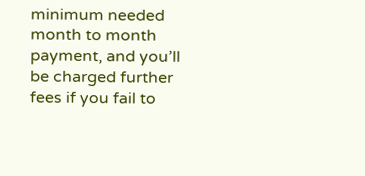minimum needed month to month payment, and you’ll be charged further fees if you fail to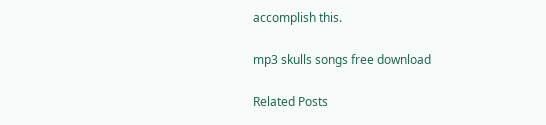accomplish this.

mp3 skulls songs free download

Related Posts